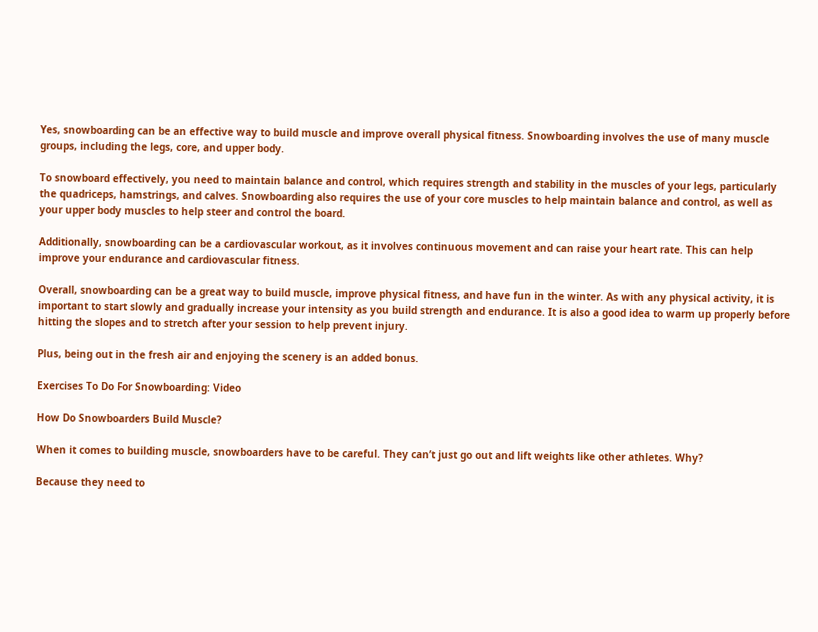Yes, snowboarding can be an effective way to build muscle and improve overall physical fitness. Snowboarding involves the use of many muscle groups, including the legs, core, and upper body.

To snowboard effectively, you need to maintain balance and control, which requires strength and stability in the muscles of your legs, particularly the quadriceps, hamstrings, and calves. Snowboarding also requires the use of your core muscles to help maintain balance and control, as well as your upper body muscles to help steer and control the board.

Additionally, snowboarding can be a cardiovascular workout, as it involves continuous movement and can raise your heart rate. This can help improve your endurance and cardiovascular fitness.

Overall, snowboarding can be a great way to build muscle, improve physical fitness, and have fun in the winter. As with any physical activity, it is important to start slowly and gradually increase your intensity as you build strength and endurance. It is also a good idea to warm up properly before hitting the slopes and to stretch after your session to help prevent injury.

Plus, being out in the fresh air and enjoying the scenery is an added bonus.

Exercises To Do For Snowboarding: Video

How Do Snowboarders Build Muscle?

When it comes to building muscle, snowboarders have to be careful. They can’t just go out and lift weights like other athletes. Why?

Because they need to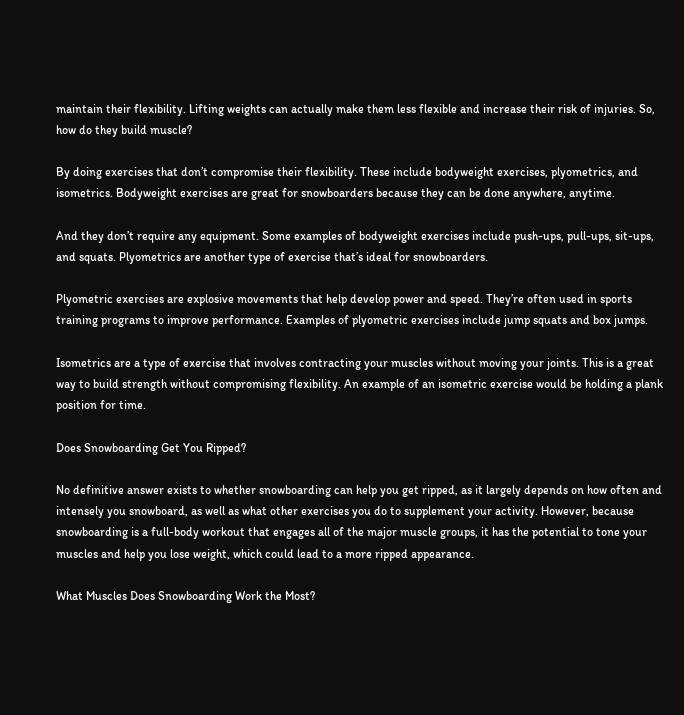maintain their flexibility. Lifting weights can actually make them less flexible and increase their risk of injuries. So, how do they build muscle?

By doing exercises that don’t compromise their flexibility. These include bodyweight exercises, plyometrics, and isometrics. Bodyweight exercises are great for snowboarders because they can be done anywhere, anytime.

And they don’t require any equipment. Some examples of bodyweight exercises include push-ups, pull-ups, sit-ups, and squats. Plyometrics are another type of exercise that’s ideal for snowboarders.

Plyometric exercises are explosive movements that help develop power and speed. They’re often used in sports training programs to improve performance. Examples of plyometric exercises include jump squats and box jumps.

Isometrics are a type of exercise that involves contracting your muscles without moving your joints. This is a great way to build strength without compromising flexibility. An example of an isometric exercise would be holding a plank position for time.

Does Snowboarding Get You Ripped?

No definitive answer exists to whether snowboarding can help you get ripped, as it largely depends on how often and intensely you snowboard, as well as what other exercises you do to supplement your activity. However, because snowboarding is a full-body workout that engages all of the major muscle groups, it has the potential to tone your muscles and help you lose weight, which could lead to a more ripped appearance.

What Muscles Does Snowboarding Work the Most?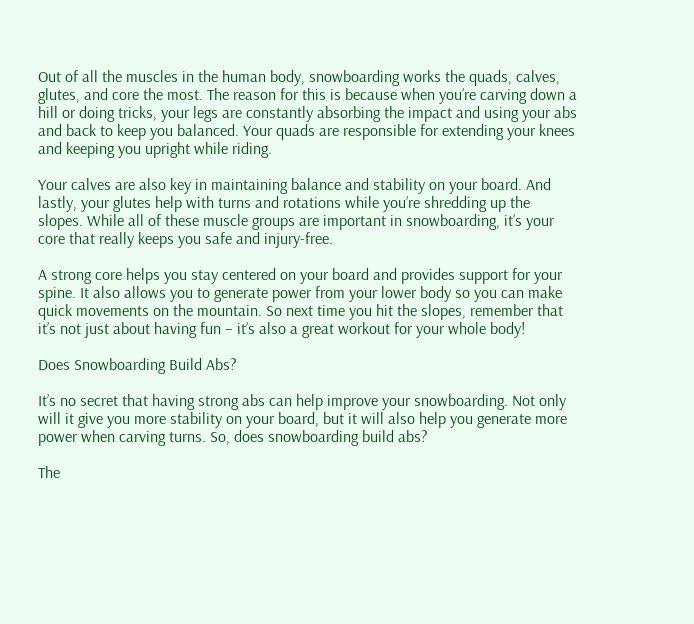Out of all the muscles in the human body, snowboarding works the quads, calves, glutes, and core the most. The reason for this is because when you’re carving down a hill or doing tricks, your legs are constantly absorbing the impact and using your abs and back to keep you balanced. Your quads are responsible for extending your knees and keeping you upright while riding.

Your calves are also key in maintaining balance and stability on your board. And lastly, your glutes help with turns and rotations while you’re shredding up the slopes. While all of these muscle groups are important in snowboarding, it’s your core that really keeps you safe and injury-free.

A strong core helps you stay centered on your board and provides support for your spine. It also allows you to generate power from your lower body so you can make quick movements on the mountain. So next time you hit the slopes, remember that it’s not just about having fun – it’s also a great workout for your whole body!

Does Snowboarding Build Abs?

It’s no secret that having strong abs can help improve your snowboarding. Not only will it give you more stability on your board, but it will also help you generate more power when carving turns. So, does snowboarding build abs?

The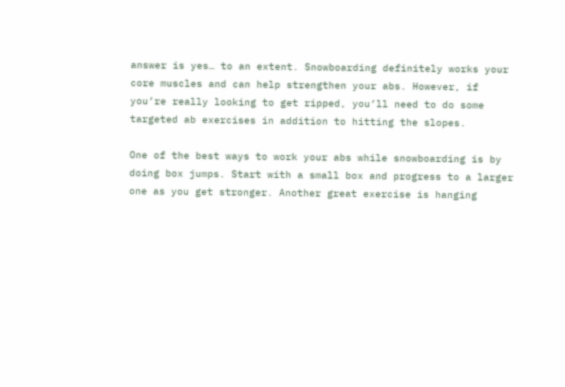answer is yes… to an extent. Snowboarding definitely works your core muscles and can help strengthen your abs. However, if you’re really looking to get ripped, you’ll need to do some targeted ab exercises in addition to hitting the slopes.

One of the best ways to work your abs while snowboarding is by doing box jumps. Start with a small box and progress to a larger one as you get stronger. Another great exercise is hanging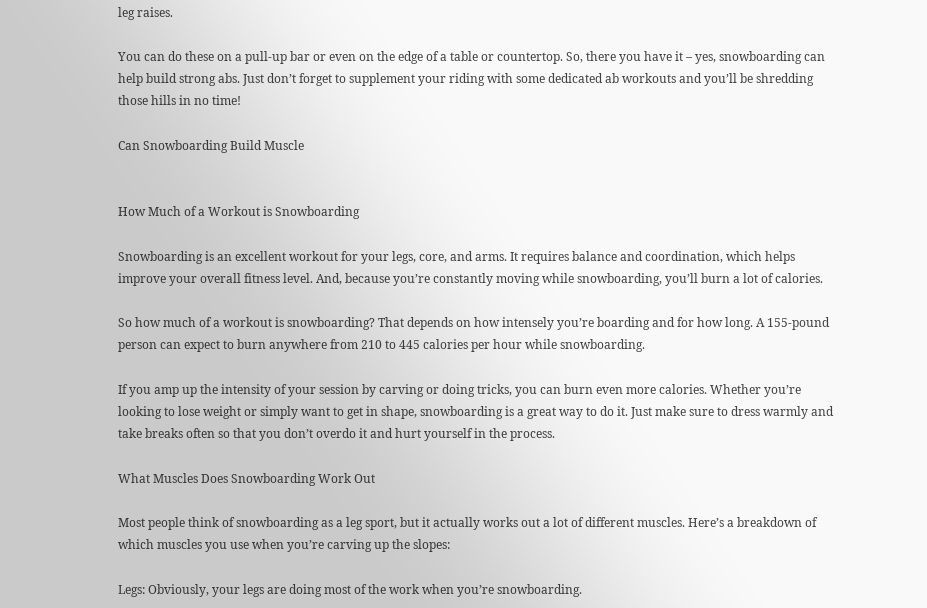leg raises.

You can do these on a pull-up bar or even on the edge of a table or countertop. So, there you have it – yes, snowboarding can help build strong abs. Just don’t forget to supplement your riding with some dedicated ab workouts and you’ll be shredding those hills in no time!

Can Snowboarding Build Muscle


How Much of a Workout is Snowboarding

Snowboarding is an excellent workout for your legs, core, and arms. It requires balance and coordination, which helps improve your overall fitness level. And, because you’re constantly moving while snowboarding, you’ll burn a lot of calories.

So how much of a workout is snowboarding? That depends on how intensely you’re boarding and for how long. A 155-pound person can expect to burn anywhere from 210 to 445 calories per hour while snowboarding.

If you amp up the intensity of your session by carving or doing tricks, you can burn even more calories. Whether you’re looking to lose weight or simply want to get in shape, snowboarding is a great way to do it. Just make sure to dress warmly and take breaks often so that you don’t overdo it and hurt yourself in the process.

What Muscles Does Snowboarding Work Out

Most people think of snowboarding as a leg sport, but it actually works out a lot of different muscles. Here’s a breakdown of which muscles you use when you’re carving up the slopes:

Legs: Obviously, your legs are doing most of the work when you’re snowboarding.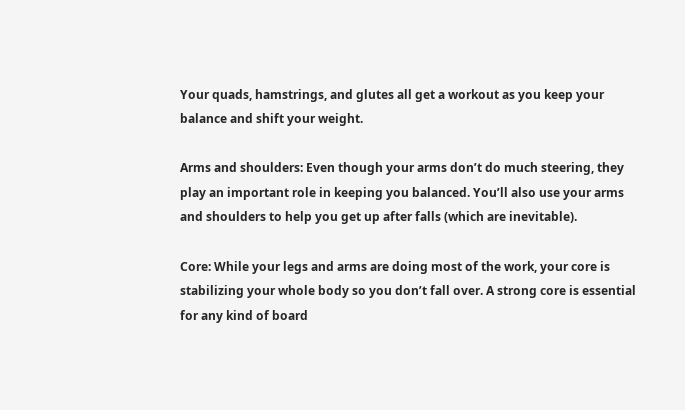Your quads, hamstrings, and glutes all get a workout as you keep your balance and shift your weight.

Arms and shoulders: Even though your arms don’t do much steering, they play an important role in keeping you balanced. You’ll also use your arms and shoulders to help you get up after falls (which are inevitable).

Core: While your legs and arms are doing most of the work, your core is stabilizing your whole body so you don’t fall over. A strong core is essential for any kind of board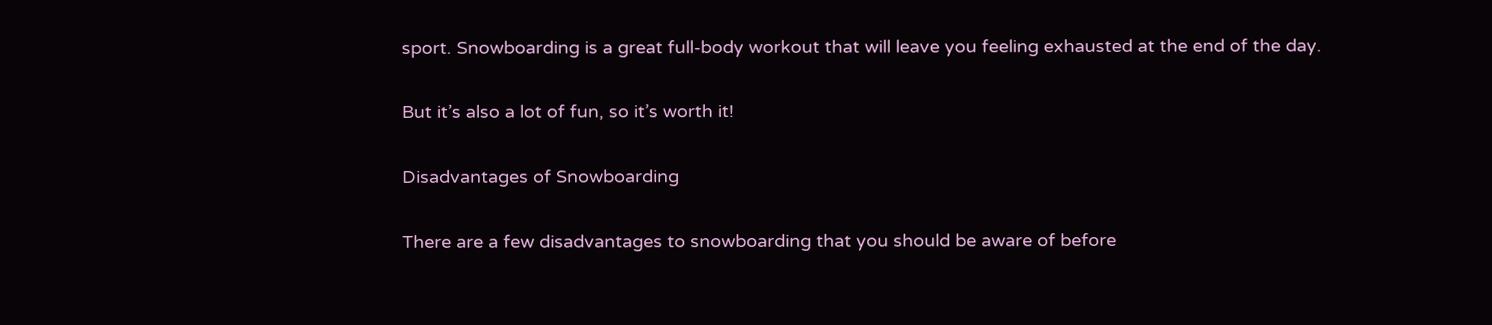sport. Snowboarding is a great full-body workout that will leave you feeling exhausted at the end of the day.

But it’s also a lot of fun, so it’s worth it!

Disadvantages of Snowboarding

There are a few disadvantages to snowboarding that you should be aware of before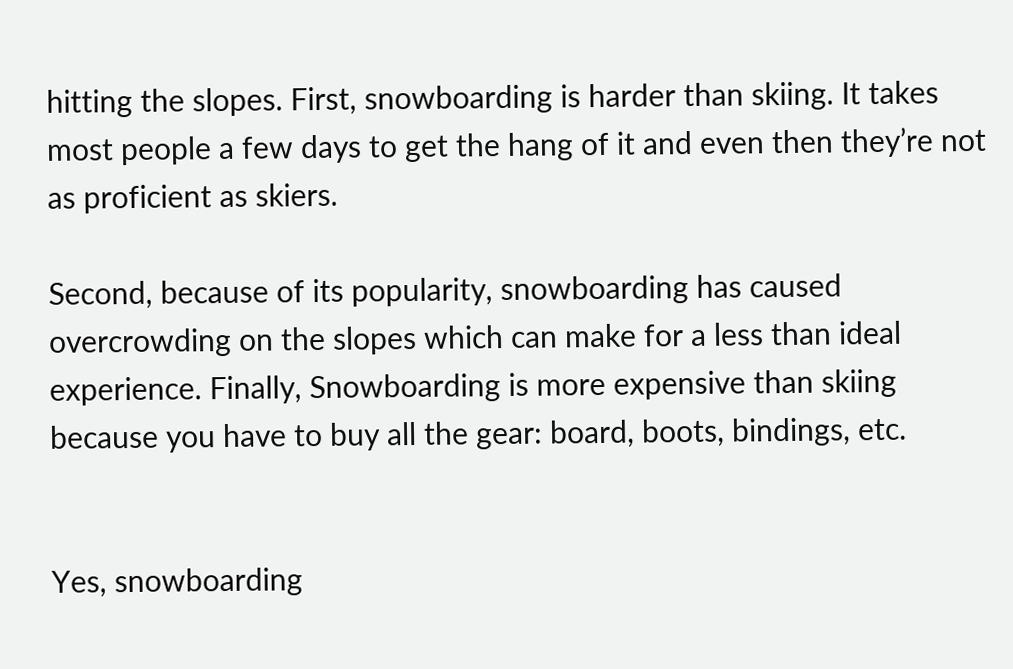hitting the slopes. First, snowboarding is harder than skiing. It takes most people a few days to get the hang of it and even then they’re not as proficient as skiers.

Second, because of its popularity, snowboarding has caused overcrowding on the slopes which can make for a less than ideal experience. Finally, Snowboarding is more expensive than skiing because you have to buy all the gear: board, boots, bindings, etc.


Yes, snowboarding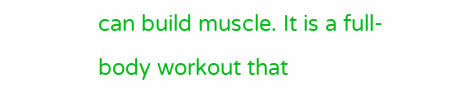can build muscle. It is a full-body workout that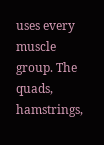uses every muscle group. The quads, hamstrings,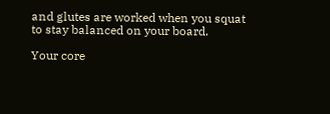and glutes are worked when you squat to stay balanced on your board.

Your core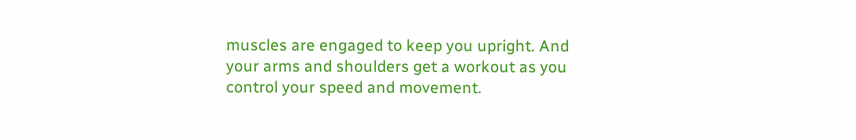muscles are engaged to keep you upright. And your arms and shoulders get a workout as you control your speed and movement.